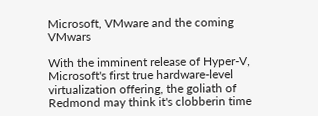Microsoft, VMware and the coming VMwars

With the imminent release of Hyper-V, Microsoft's first true hardware-level virtualization offering, the goliath of Redmond may think it's clobberin time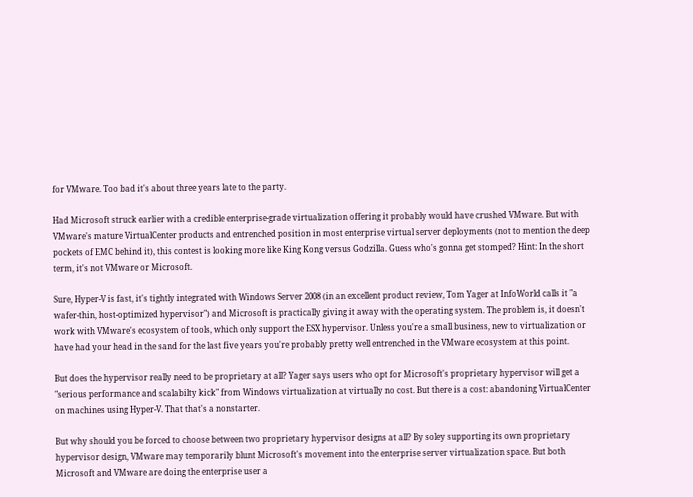for VMware. Too bad it's about three years late to the party.

Had Microsoft struck earlier with a credible enterprise-grade virtualization offering it probably would have crushed VMware. But with VMware's mature VirtualCenter products and entrenched position in most enterprise virtual server deployments (not to mention the deep pockets of EMC behind it), this contest is looking more like King Kong versus Godzilla. Guess who's gonna get stomped? Hint: In the short term, it's not VMware or Microsoft.

Sure, Hyper-V is fast, it's tightly integrated with Windows Server 2008 (in an excellent product review, Tom Yager at InfoWorld calls it "a wafer-thin, host-optimized hypervisor") and Microsoft is practically giving it away with the operating system. The problem is, it doesn't work with VMware's ecosystem of tools, which only support the ESX hypervisor. Unless you're a small business, new to virtualization or have had your head in the sand for the last five years you're probably pretty well entrenched in the VMware ecosystem at this point.

But does the hypervisor really need to be proprietary at all? Yager says users who opt for Microsoft's proprietary hypervisor will get a "serious performance and scalabilty kick" from Windows virtualization at virtually no cost. But there is a cost: abandoning VirtualCenter on machines using Hyper-V. That that's a nonstarter.

But why should you be forced to choose between two proprietary hypervisor designs at all? By soley supporting its own proprietary hypervisor design, VMware may temporarily blunt Microsoft's movement into the enterprise server virtualization space. But both Microsoft and VMware are doing the enterprise user a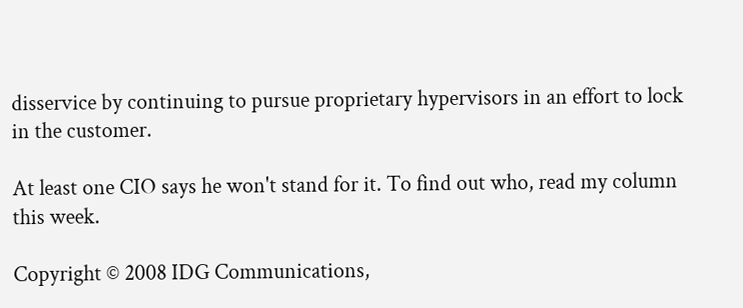disservice by continuing to pursue proprietary hypervisors in an effort to lock in the customer.

At least one CIO says he won't stand for it. To find out who, read my column this week.

Copyright © 2008 IDG Communications,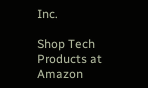Inc.

Shop Tech Products at Amazon